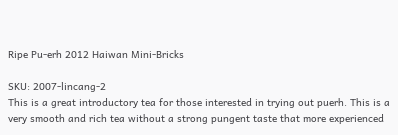Ripe Pu-erh 2012 Haiwan Mini-Bricks

SKU: 2007-lincang-2
This is a great introductory tea for those interested in trying out puerh. This is a very smooth and rich tea without a strong pungent taste that more experienced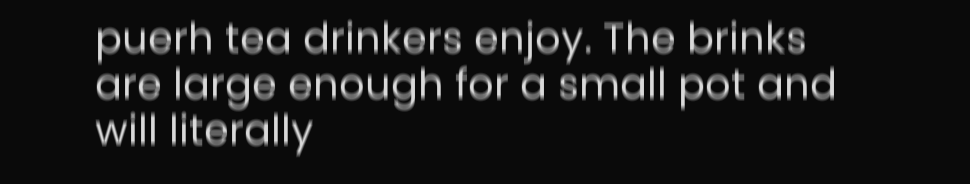puerh tea drinkers enjoy. The brinks are large enough for a small pot and will literally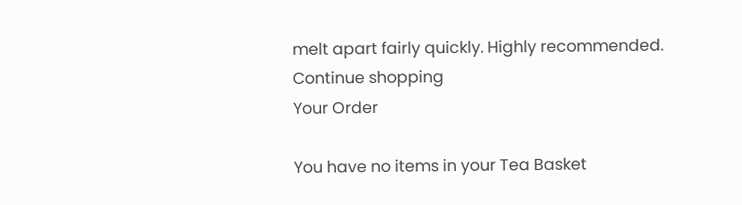melt apart fairly quickly. Highly recommended.
Continue shopping
Your Order

You have no items in your Tea Basket